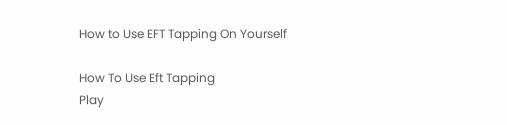How to Use EFT Tapping On Yourself

How To Use Eft Tapping
Play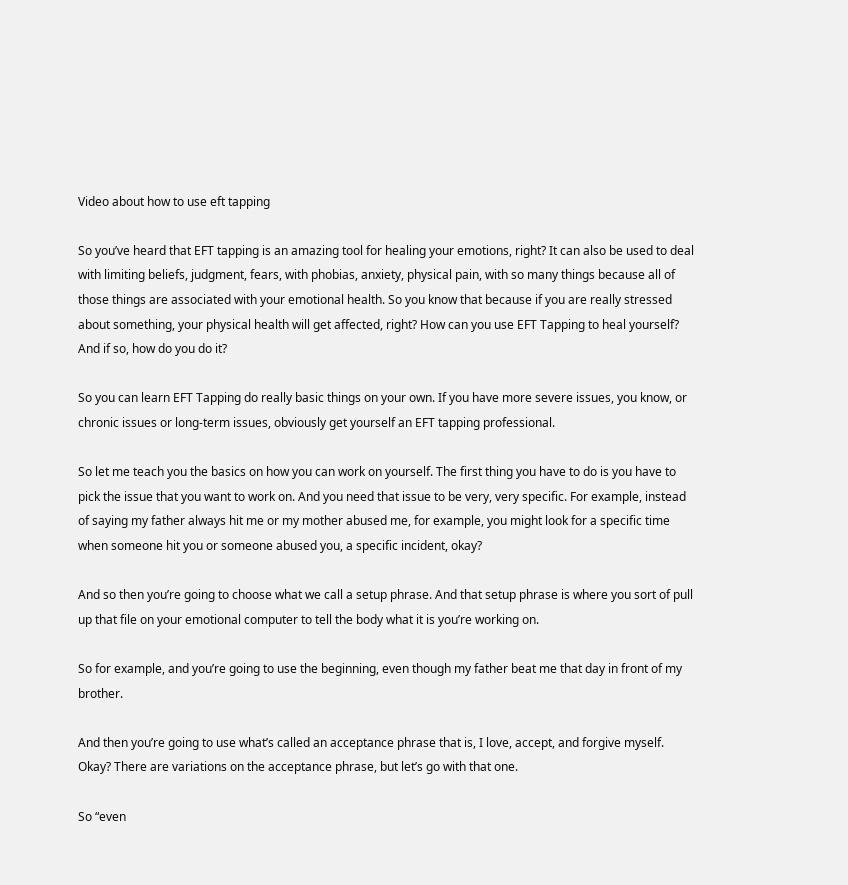Video about how to use eft tapping

So you’ve heard that EFT tapping is an amazing tool for healing your emotions, right? It can also be used to deal with limiting beliefs, judgment, fears, with phobias, anxiety, physical pain, with so many things because all of those things are associated with your emotional health. So you know that because if you are really stressed about something, your physical health will get affected, right? How can you use EFT Tapping to heal yourself? And if so, how do you do it?

So you can learn EFT Tapping do really basic things on your own. If you have more severe issues, you know, or chronic issues or long-term issues, obviously get yourself an EFT tapping professional.

So let me teach you the basics on how you can work on yourself. The first thing you have to do is you have to pick the issue that you want to work on. And you need that issue to be very, very specific. For example, instead of saying my father always hit me or my mother abused me, for example, you might look for a specific time when someone hit you or someone abused you, a specific incident, okay?

And so then you’re going to choose what we call a setup phrase. And that setup phrase is where you sort of pull up that file on your emotional computer to tell the body what it is you’re working on.

So for example, and you’re going to use the beginning, even though my father beat me that day in front of my brother.

And then you’re going to use what’s called an acceptance phrase that is, I love, accept, and forgive myself. Okay? There are variations on the acceptance phrase, but let’s go with that one.

So “even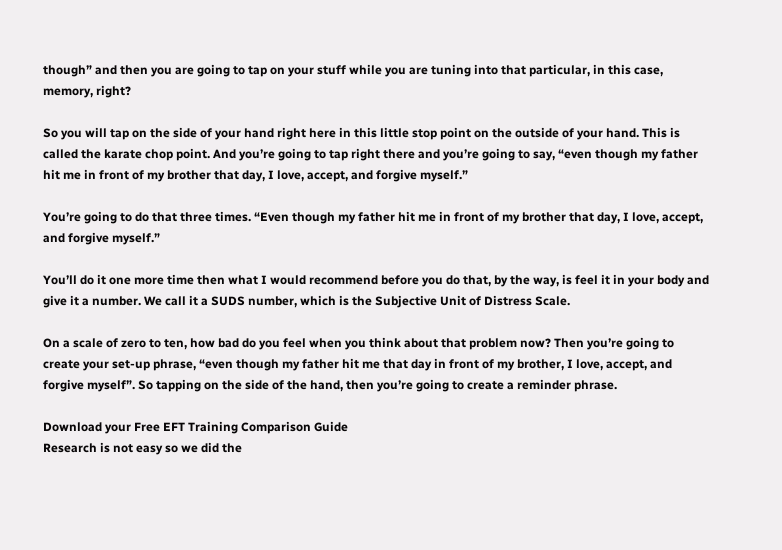though” and then you are going to tap on your stuff while you are tuning into that particular, in this case, memory, right?

So you will tap on the side of your hand right here in this little stop point on the outside of your hand. This is called the karate chop point. And you’re going to tap right there and you’re going to say, “even though my father hit me in front of my brother that day, I love, accept, and forgive myself.”

You’re going to do that three times. “Even though my father hit me in front of my brother that day, I love, accept, and forgive myself.”

You’ll do it one more time then what I would recommend before you do that, by the way, is feel it in your body and give it a number. We call it a SUDS number, which is the Subjective Unit of Distress Scale.

On a scale of zero to ten, how bad do you feel when you think about that problem now? Then you’re going to create your set-up phrase, “even though my father hit me that day in front of my brother, I love, accept, and forgive myself”. So tapping on the side of the hand, then you’re going to create a reminder phrase.

Download your Free EFT Training Comparison Guide
Research is not easy so we did the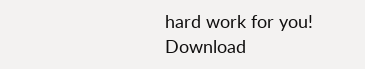hard work for you! Download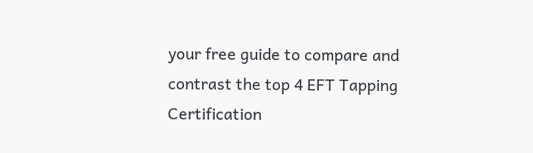your free guide to compare and contrast the top 4 EFT Tapping Certification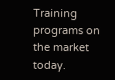Training programs on the market today.